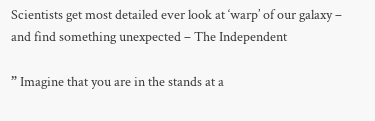Scientists get most detailed ever look at ‘warp’ of our galaxy – and find something unexpected – The Independent

” Imagine that you are in the stands at a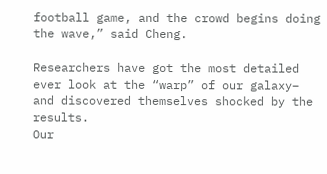football game, and the crowd begins doing the wave,” said Cheng.

Researchers have got the most detailed ever look at the “warp” of our galaxy– and discovered themselves shocked by the results.
Our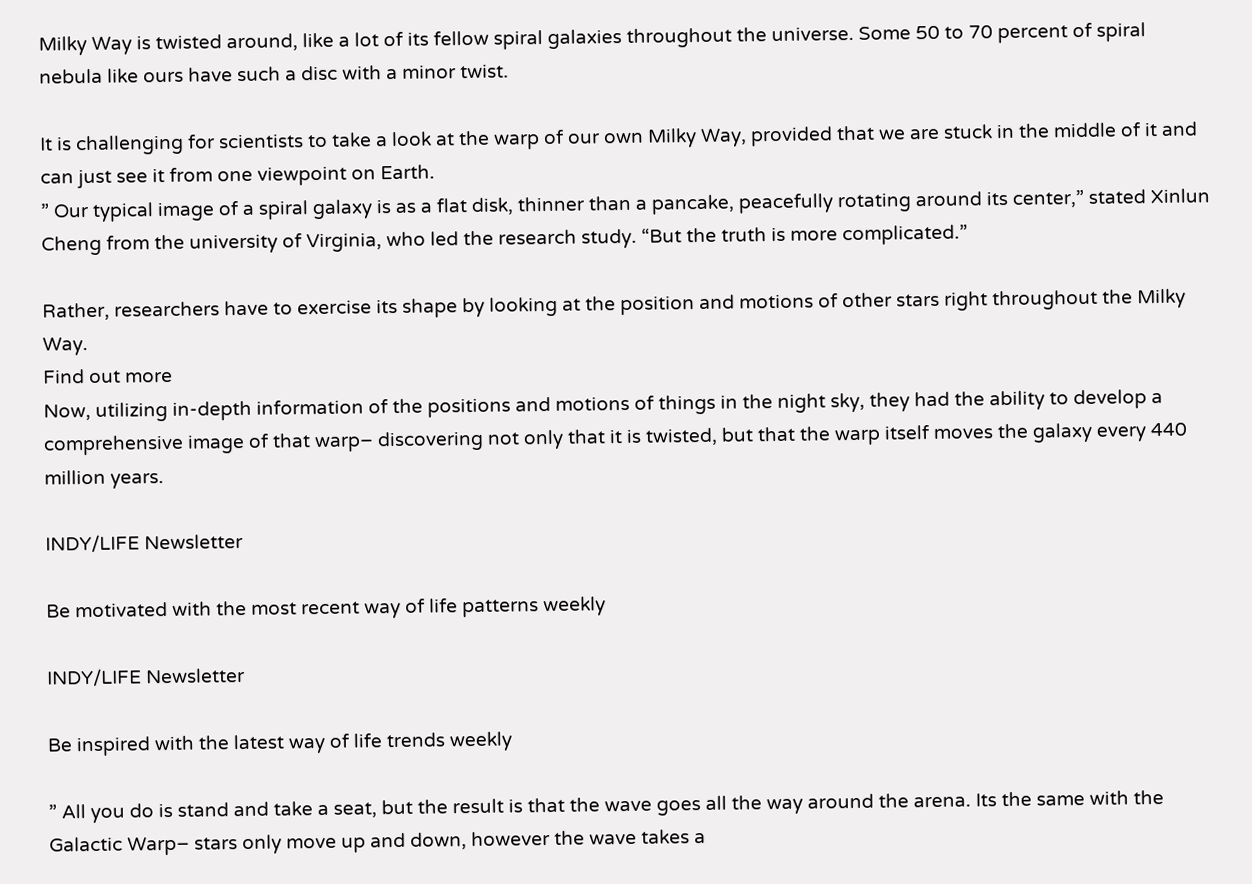Milky Way is twisted around, like a lot of its fellow spiral galaxies throughout the universe. Some 50 to 70 percent of spiral nebula like ours have such a disc with a minor twist.

It is challenging for scientists to take a look at the warp of our own Milky Way, provided that we are stuck in the middle of it and can just see it from one viewpoint on Earth.
” Our typical image of a spiral galaxy is as a flat disk, thinner than a pancake, peacefully rotating around its center,” stated Xinlun Cheng from the university of Virginia, who led the research study. “But the truth is more complicated.”

Rather, researchers have to exercise its shape by looking at the position and motions of other stars right throughout the Milky Way.
Find out more
Now, utilizing in-depth information of the positions and motions of things in the night sky, they had the ability to develop a comprehensive image of that warp– discovering not only that it is twisted, but that the warp itself moves the galaxy every 440 million years.

INDY/LIFE Newsletter

Be motivated with the most recent way of life patterns weekly

INDY/LIFE Newsletter

Be inspired with the latest way of life trends weekly

” All you do is stand and take a seat, but the result is that the wave goes all the way around the arena. Its the same with the Galactic Warp– stars only move up and down, however the wave takes a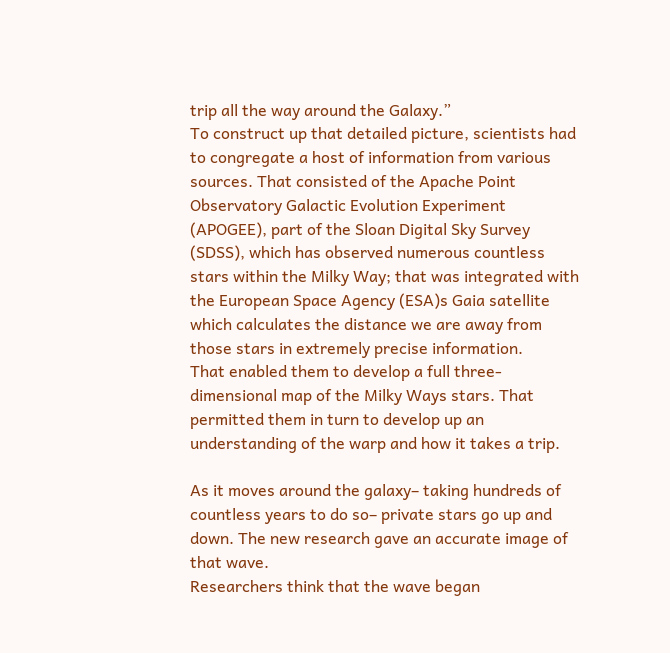trip all the way around the Galaxy.”
To construct up that detailed picture, scientists had to congregate a host of information from various sources. That consisted of the Apache Point Observatory Galactic Evolution Experiment (APOGEE), part of the Sloan Digital Sky Survey (SDSS), which has observed numerous countless stars within the Milky Way; that was integrated with the European Space Agency (ESA)s Gaia satellite which calculates the distance we are away from those stars in extremely precise information.
That enabled them to develop a full three-dimensional map of the Milky Ways stars. That permitted them in turn to develop up an understanding of the warp and how it takes a trip.

As it moves around the galaxy– taking hundreds of countless years to do so– private stars go up and down. The new research gave an accurate image of that wave.
Researchers think that the wave began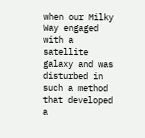when our Milky Way engaged with a satellite galaxy and was disturbed in such a method that developed a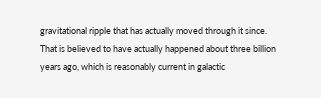gravitational ripple that has actually moved through it since. That is believed to have actually happened about three billion years ago, which is reasonably current in galactic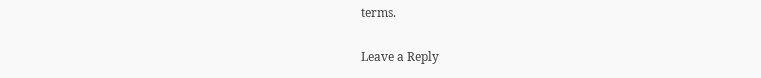terms.

Leave a Reply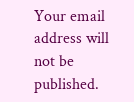Your email address will not be published.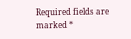Required fields are marked *